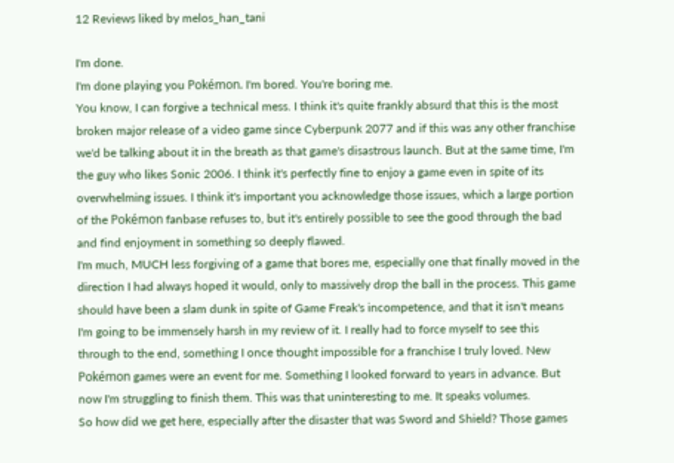12 Reviews liked by melos_han_tani

I'm done.
I'm done playing you Pokémon. I'm bored. You're boring me.
You know, I can forgive a technical mess. I think it's quite frankly absurd that this is the most broken major release of a video game since Cyberpunk 2077 and if this was any other franchise we'd be talking about it in the breath as that game's disastrous launch. But at the same time, I'm the guy who likes Sonic 2006. I think it's perfectly fine to enjoy a game even in spite of its overwhelming issues. I think it's important you acknowledge those issues, which a large portion of the Pokémon fanbase refuses to, but it's entirely possible to see the good through the bad and find enjoyment in something so deeply flawed.
I'm much, MUCH less forgiving of a game that bores me, especially one that finally moved in the direction I had always hoped it would, only to massively drop the ball in the process. This game should have been a slam dunk in spite of Game Freak's incompetence, and that it isn't means I'm going to be immensely harsh in my review of it. I really had to force myself to see this through to the end, something I once thought impossible for a franchise I truly loved. New Pokémon games were an event for me. Something I looked forward to years in advance. But now I'm struggling to finish them. This was that uninteresting to me. It speaks volumes.
So how did we get here, especially after the disaster that was Sword and Shield? Those games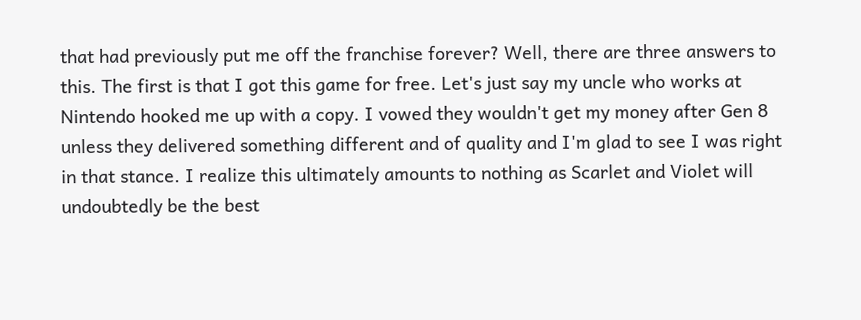that had previously put me off the franchise forever? Well, there are three answers to this. The first is that I got this game for free. Let's just say my uncle who works at Nintendo hooked me up with a copy. I vowed they wouldn't get my money after Gen 8 unless they delivered something different and of quality and I'm glad to see I was right in that stance. I realize this ultimately amounts to nothing as Scarlet and Violet will undoubtedly be the best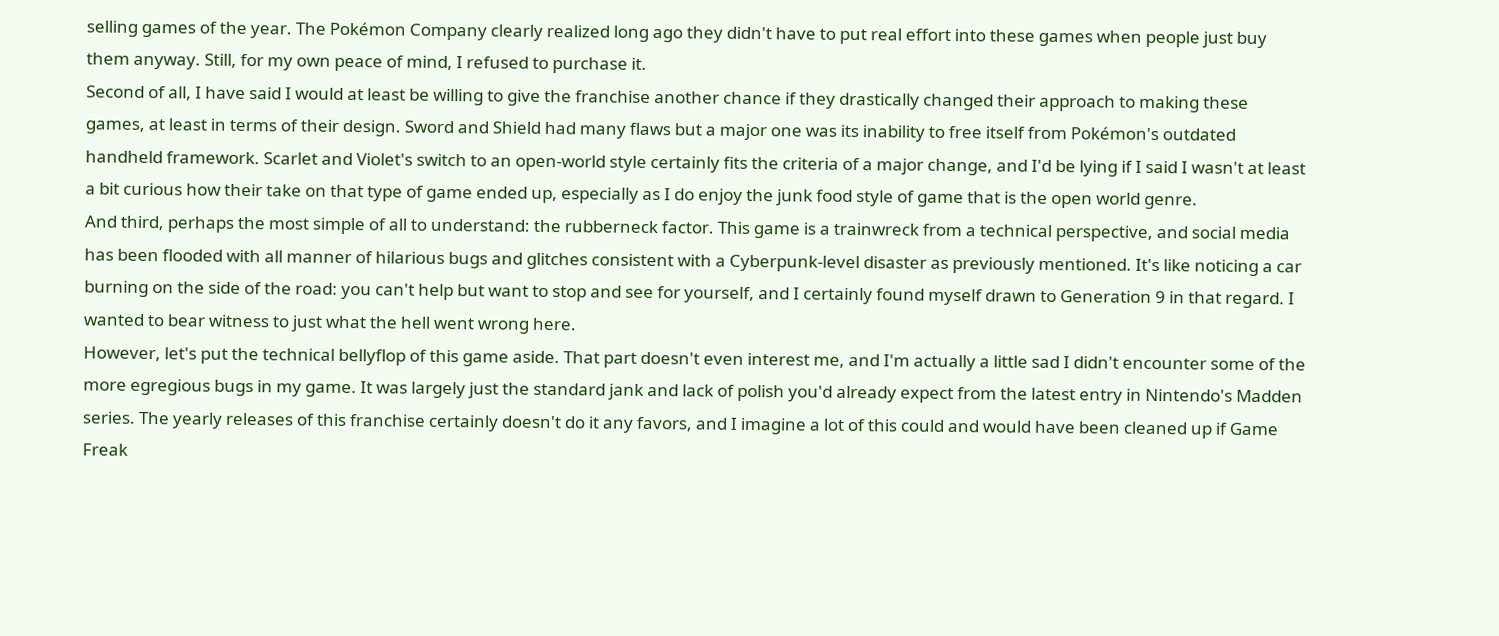selling games of the year. The Pokémon Company clearly realized long ago they didn't have to put real effort into these games when people just buy them anyway. Still, for my own peace of mind, I refused to purchase it.
Second of all, I have said I would at least be willing to give the franchise another chance if they drastically changed their approach to making these games, at least in terms of their design. Sword and Shield had many flaws but a major one was its inability to free itself from Pokémon's outdated handheld framework. Scarlet and Violet's switch to an open-world style certainly fits the criteria of a major change, and I'd be lying if I said I wasn't at least a bit curious how their take on that type of game ended up, especially as I do enjoy the junk food style of game that is the open world genre.
And third, perhaps the most simple of all to understand: the rubberneck factor. This game is a trainwreck from a technical perspective, and social media has been flooded with all manner of hilarious bugs and glitches consistent with a Cyberpunk-level disaster as previously mentioned. It's like noticing a car burning on the side of the road: you can't help but want to stop and see for yourself, and I certainly found myself drawn to Generation 9 in that regard. I wanted to bear witness to just what the hell went wrong here.
However, let's put the technical bellyflop of this game aside. That part doesn't even interest me, and I'm actually a little sad I didn't encounter some of the more egregious bugs in my game. It was largely just the standard jank and lack of polish you'd already expect from the latest entry in Nintendo's Madden series. The yearly releases of this franchise certainly doesn't do it any favors, and I imagine a lot of this could and would have been cleaned up if Game Freak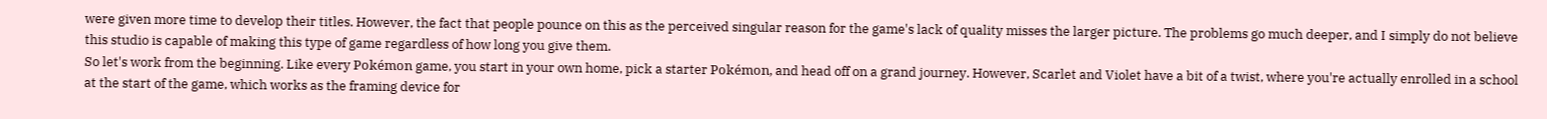were given more time to develop their titles. However, the fact that people pounce on this as the perceived singular reason for the game's lack of quality misses the larger picture. The problems go much deeper, and I simply do not believe this studio is capable of making this type of game regardless of how long you give them.
So let's work from the beginning. Like every Pokémon game, you start in your own home, pick a starter Pokémon, and head off on a grand journey. However, Scarlet and Violet have a bit of a twist, where you're actually enrolled in a school at the start of the game, which works as the framing device for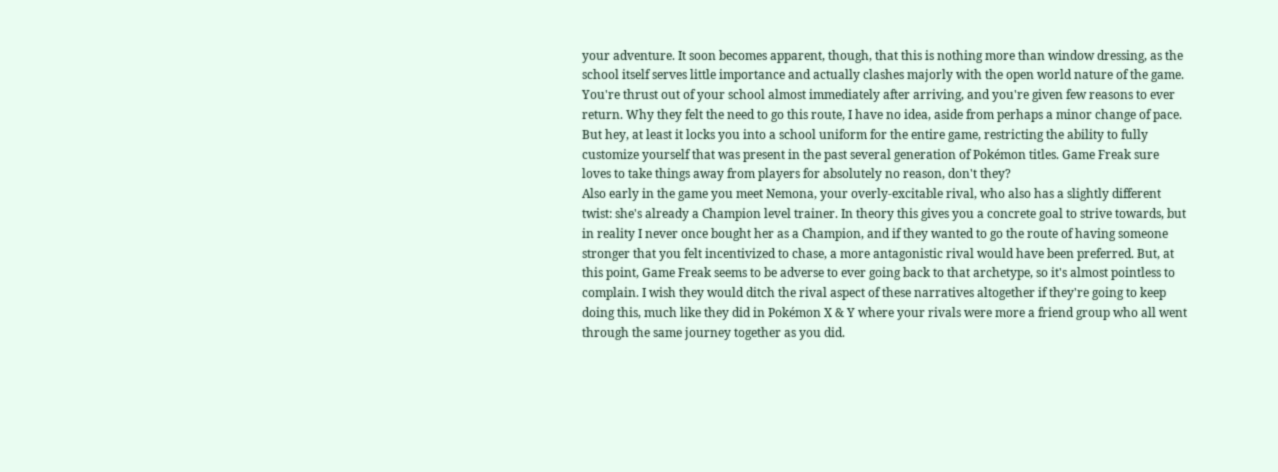your adventure. It soon becomes apparent, though, that this is nothing more than window dressing, as the school itself serves little importance and actually clashes majorly with the open world nature of the game. You're thrust out of your school almost immediately after arriving, and you're given few reasons to ever return. Why they felt the need to go this route, I have no idea, aside from perhaps a minor change of pace. But hey, at least it locks you into a school uniform for the entire game, restricting the ability to fully customize yourself that was present in the past several generation of Pokémon titles. Game Freak sure loves to take things away from players for absolutely no reason, don't they?
Also early in the game you meet Nemona, your overly-excitable rival, who also has a slightly different twist: she's already a Champion level trainer. In theory this gives you a concrete goal to strive towards, but in reality I never once bought her as a Champion, and if they wanted to go the route of having someone stronger that you felt incentivized to chase, a more antagonistic rival would have been preferred. But, at this point, Game Freak seems to be adverse to ever going back to that archetype, so it's almost pointless to complain. I wish they would ditch the rival aspect of these narratives altogether if they're going to keep doing this, much like they did in Pokémon X & Y where your rivals were more a friend group who all went through the same journey together as you did.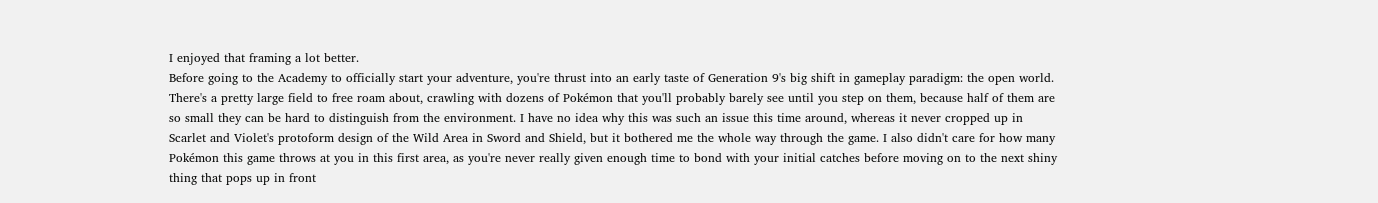I enjoyed that framing a lot better.
Before going to the Academy to officially start your adventure, you're thrust into an early taste of Generation 9's big shift in gameplay paradigm: the open world. There's a pretty large field to free roam about, crawling with dozens of Pokémon that you'll probably barely see until you step on them, because half of them are so small they can be hard to distinguish from the environment. I have no idea why this was such an issue this time around, whereas it never cropped up in Scarlet and Violet's protoform design of the Wild Area in Sword and Shield, but it bothered me the whole way through the game. I also didn't care for how many Pokémon this game throws at you in this first area, as you're never really given enough time to bond with your initial catches before moving on to the next shiny thing that pops up in front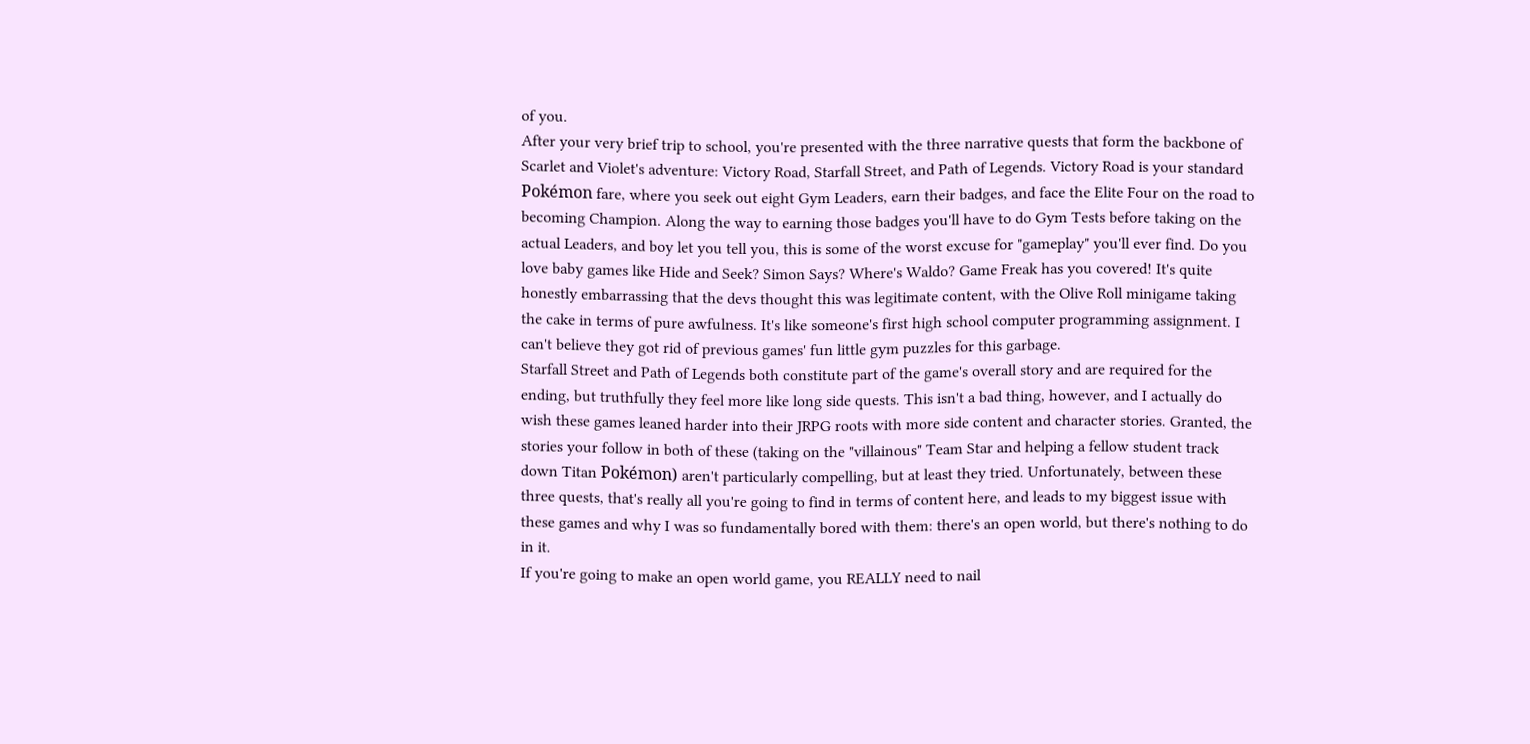of you.
After your very brief trip to school, you're presented with the three narrative quests that form the backbone of Scarlet and Violet's adventure: Victory Road, Starfall Street, and Path of Legends. Victory Road is your standard Pokémon fare, where you seek out eight Gym Leaders, earn their badges, and face the Elite Four on the road to becoming Champion. Along the way to earning those badges you'll have to do Gym Tests before taking on the actual Leaders, and boy let you tell you, this is some of the worst excuse for "gameplay" you'll ever find. Do you love baby games like Hide and Seek? Simon Says? Where's Waldo? Game Freak has you covered! It's quite honestly embarrassing that the devs thought this was legitimate content, with the Olive Roll minigame taking the cake in terms of pure awfulness. It's like someone's first high school computer programming assignment. I can't believe they got rid of previous games' fun little gym puzzles for this garbage.
Starfall Street and Path of Legends both constitute part of the game's overall story and are required for the ending, but truthfully they feel more like long side quests. This isn't a bad thing, however, and I actually do wish these games leaned harder into their JRPG roots with more side content and character stories. Granted, the stories your follow in both of these (taking on the "villainous" Team Star and helping a fellow student track down Titan Pokémon) aren't particularly compelling, but at least they tried. Unfortunately, between these three quests, that's really all you're going to find in terms of content here, and leads to my biggest issue with these games and why I was so fundamentally bored with them: there's an open world, but there's nothing to do in it.
If you're going to make an open world game, you REALLY need to nail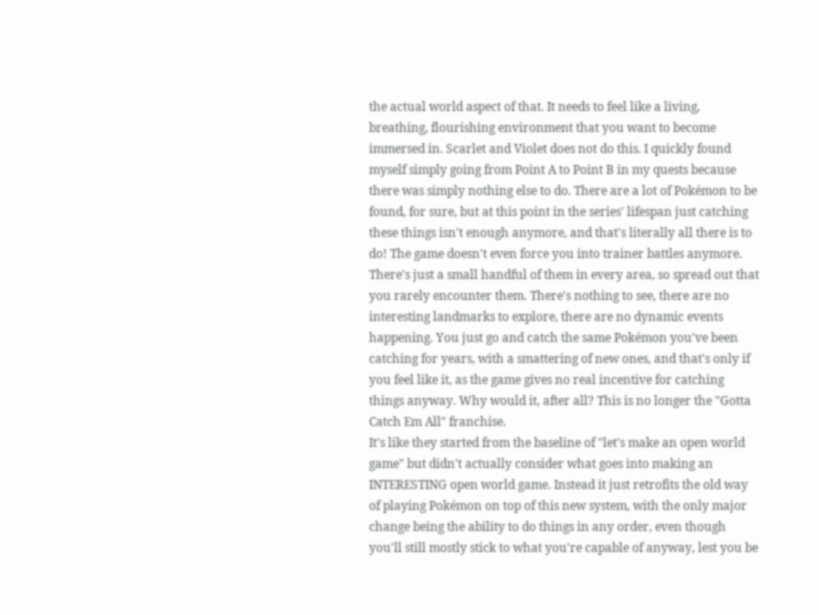the actual world aspect of that. It needs to feel like a living, breathing, flourishing environment that you want to become immersed in. Scarlet and Violet does not do this. I quickly found myself simply going from Point A to Point B in my quests because there was simply nothing else to do. There are a lot of Pokémon to be found, for sure, but at this point in the series' lifespan just catching these things isn't enough anymore, and that's literally all there is to do! The game doesn't even force you into trainer battles anymore. There's just a small handful of them in every area, so spread out that you rarely encounter them. There's nothing to see, there are no interesting landmarks to explore, there are no dynamic events happening. You just go and catch the same Pokémon you've been catching for years, with a smattering of new ones, and that's only if you feel like it, as the game gives no real incentive for catching things anyway. Why would it, after all? This is no longer the "Gotta Catch Em All" franchise.
It's like they started from the baseline of "let's make an open world game" but didn't actually consider what goes into making an INTERESTING open world game. Instead it just retrofits the old way of playing Pokémon on top of this new system, with the only major change being the ability to do things in any order, even though you'll still mostly stick to what you're capable of anyway, lest you be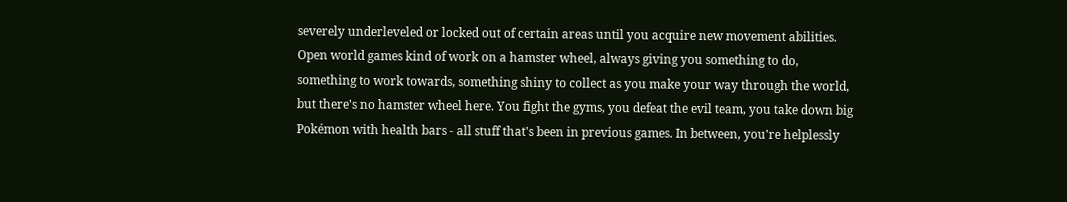severely underleveled or locked out of certain areas until you acquire new movement abilities. Open world games kind of work on a hamster wheel, always giving you something to do, something to work towards, something shiny to collect as you make your way through the world, but there's no hamster wheel here. You fight the gyms, you defeat the evil team, you take down big Pokémon with health bars - all stuff that's been in previous games. In between, you're helplessly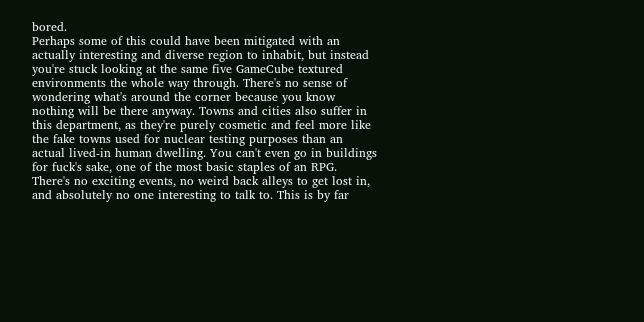bored.
Perhaps some of this could have been mitigated with an actually interesting and diverse region to inhabit, but instead you're stuck looking at the same five GameCube textured environments the whole way through. There's no sense of wondering what's around the corner because you know nothing will be there anyway. Towns and cities also suffer in this department, as they're purely cosmetic and feel more like the fake towns used for nuclear testing purposes than an actual lived-in human dwelling. You can't even go in buildings for fuck's sake, one of the most basic staples of an RPG. There's no exciting events, no weird back alleys to get lost in, and absolutely no one interesting to talk to. This is by far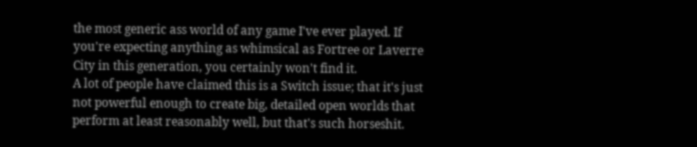the most generic ass world of any game I've ever played. If you're expecting anything as whimsical as Fortree or Laverre City in this generation, you certainly won't find it.
A lot of people have claimed this is a Switch issue; that it's just not powerful enough to create big, detailed open worlds that perform at least reasonably well, but that's such horseshit.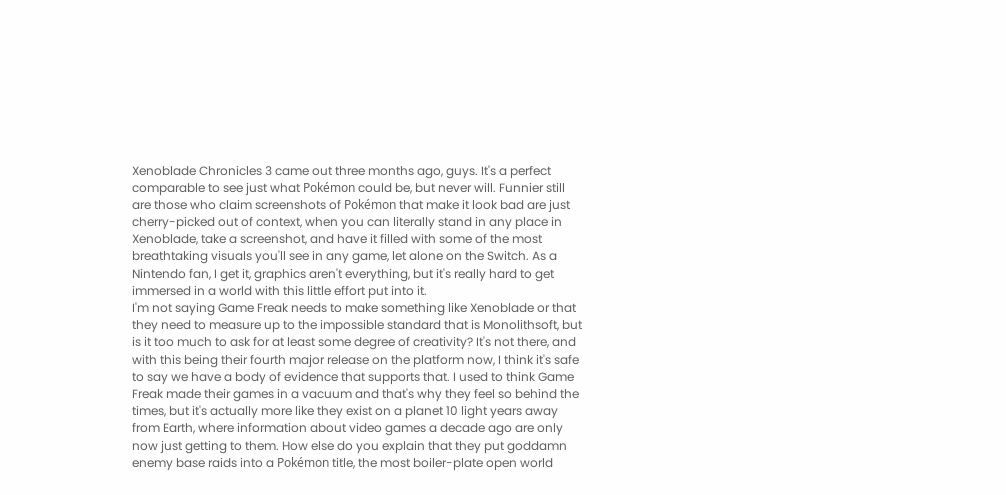Xenoblade Chronicles 3 came out three months ago, guys. It's a perfect comparable to see just what Pokémon could be, but never will. Funnier still are those who claim screenshots of Pokémon that make it look bad are just cherry-picked out of context, when you can literally stand in any place in Xenoblade, take a screenshot, and have it filled with some of the most breathtaking visuals you'll see in any game, let alone on the Switch. As a Nintendo fan, I get it, graphics aren't everything, but it's really hard to get immersed in a world with this little effort put into it.
I'm not saying Game Freak needs to make something like Xenoblade or that they need to measure up to the impossible standard that is Monolithsoft, but is it too much to ask for at least some degree of creativity? It's not there, and with this being their fourth major release on the platform now, I think it's safe to say we have a body of evidence that supports that. I used to think Game Freak made their games in a vacuum and that's why they feel so behind the times, but it's actually more like they exist on a planet 10 light years away from Earth, where information about video games a decade ago are only now just getting to them. How else do you explain that they put goddamn enemy base raids into a Pokémon title, the most boiler-plate open world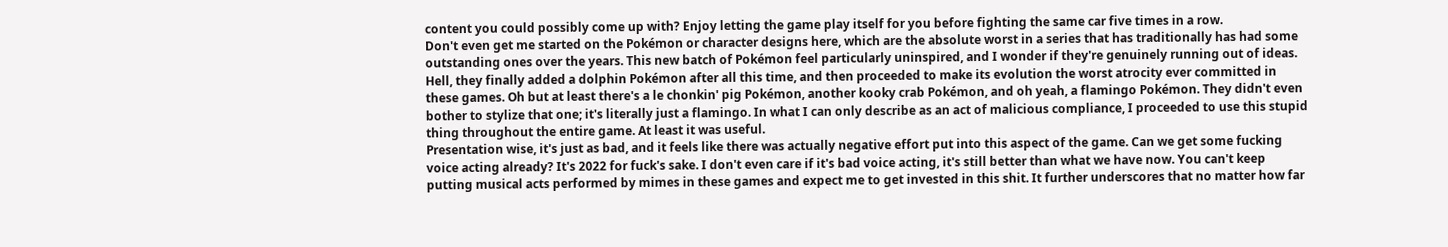content you could possibly come up with? Enjoy letting the game play itself for you before fighting the same car five times in a row.
Don't even get me started on the Pokémon or character designs here, which are the absolute worst in a series that has traditionally has had some outstanding ones over the years. This new batch of Pokémon feel particularly uninspired, and I wonder if they're genuinely running out of ideas. Hell, they finally added a dolphin Pokémon after all this time, and then proceeded to make its evolution the worst atrocity ever committed in these games. Oh but at least there's a le chonkin' pig Pokémon, another kooky crab Pokémon, and oh yeah, a flamingo Pokémon. They didn't even bother to stylize that one; it's literally just a flamingo. In what I can only describe as an act of malicious compliance, I proceeded to use this stupid thing throughout the entire game. At least it was useful.
Presentation wise, it's just as bad, and it feels like there was actually negative effort put into this aspect of the game. Can we get some fucking voice acting already? It's 2022 for fuck's sake. I don't even care if it's bad voice acting, it's still better than what we have now. You can't keep putting musical acts performed by mimes in these games and expect me to get invested in this shit. It further underscores that no matter how far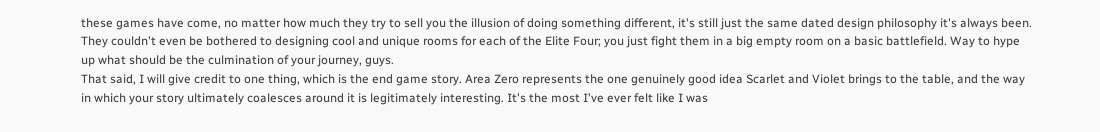these games have come, no matter how much they try to sell you the illusion of doing something different, it's still just the same dated design philosophy it's always been. They couldn't even be bothered to designing cool and unique rooms for each of the Elite Four; you just fight them in a big empty room on a basic battlefield. Way to hype up what should be the culmination of your journey, guys.
That said, I will give credit to one thing, which is the end game story. Area Zero represents the one genuinely good idea Scarlet and Violet brings to the table, and the way in which your story ultimately coalesces around it is legitimately interesting. It's the most I've ever felt like I was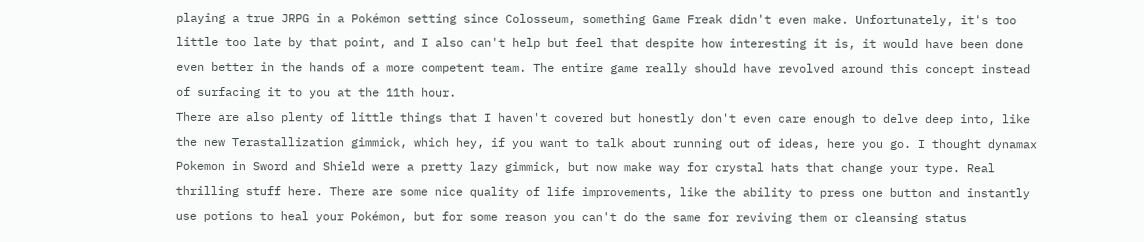playing a true JRPG in a Pokémon setting since Colosseum, something Game Freak didn't even make. Unfortunately, it's too little too late by that point, and I also can't help but feel that despite how interesting it is, it would have been done even better in the hands of a more competent team. The entire game really should have revolved around this concept instead of surfacing it to you at the 11th hour.
There are also plenty of little things that I haven't covered but honestly don't even care enough to delve deep into, like the new Terastallization gimmick, which hey, if you want to talk about running out of ideas, here you go. I thought dynamax Pokemon in Sword and Shield were a pretty lazy gimmick, but now make way for crystal hats that change your type. Real thrilling stuff here. There are some nice quality of life improvements, like the ability to press one button and instantly use potions to heal your Pokémon, but for some reason you can't do the same for reviving them or cleansing status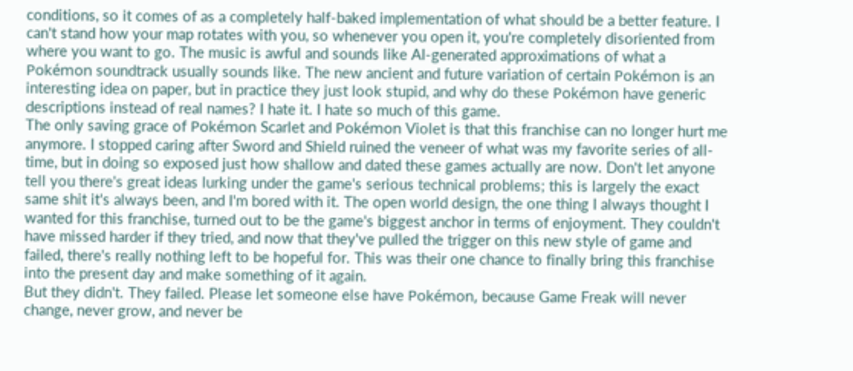conditions, so it comes of as a completely half-baked implementation of what should be a better feature. I can't stand how your map rotates with you, so whenever you open it, you're completely disoriented from where you want to go. The music is awful and sounds like AI-generated approximations of what a Pokémon soundtrack usually sounds like. The new ancient and future variation of certain Pokémon is an interesting idea on paper, but in practice they just look stupid, and why do these Pokémon have generic descriptions instead of real names? I hate it. I hate so much of this game.
The only saving grace of Pokémon Scarlet and Pokémon Violet is that this franchise can no longer hurt me anymore. I stopped caring after Sword and Shield ruined the veneer of what was my favorite series of all-time, but in doing so exposed just how shallow and dated these games actually are now. Don't let anyone tell you there's great ideas lurking under the game's serious technical problems; this is largely the exact same shit it's always been, and I'm bored with it. The open world design, the one thing I always thought I wanted for this franchise, turned out to be the game's biggest anchor in terms of enjoyment. They couldn't have missed harder if they tried, and now that they've pulled the trigger on this new style of game and failed, there's really nothing left to be hopeful for. This was their one chance to finally bring this franchise into the present day and make something of it again.
But they didn't. They failed. Please let someone else have Pokémon, because Game Freak will never change, never grow, and never be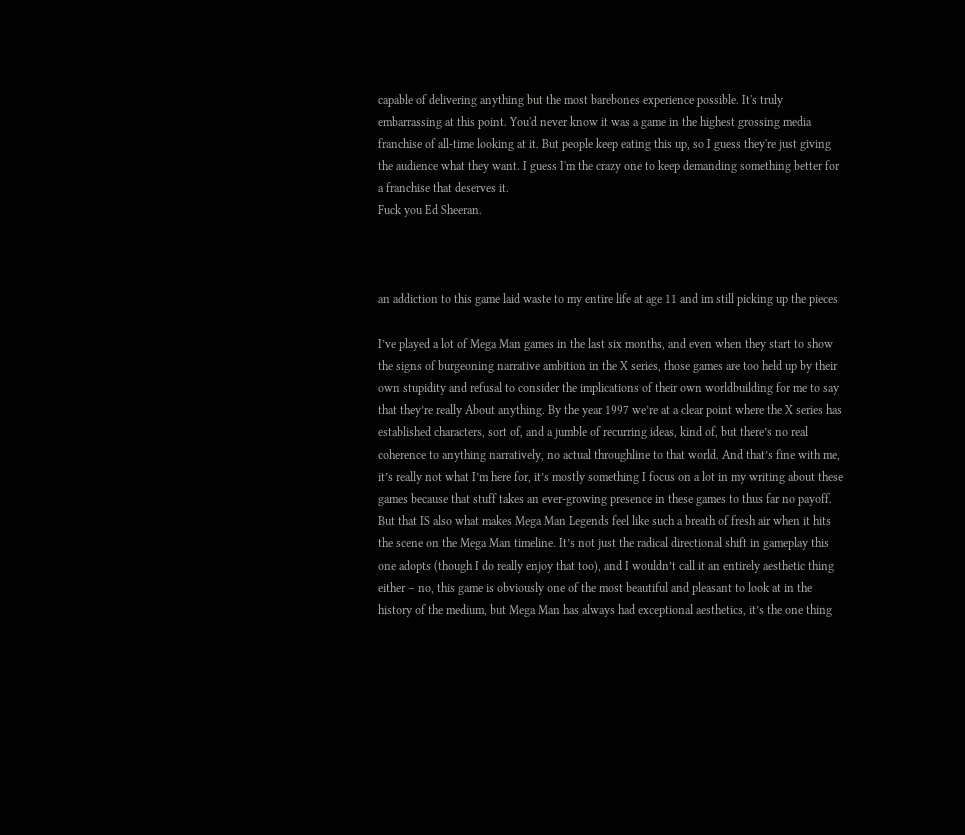capable of delivering anything but the most barebones experience possible. It's truly embarrassing at this point. You'd never know it was a game in the highest grossing media franchise of all-time looking at it. But people keep eating this up, so I guess they're just giving the audience what they want. I guess I'm the crazy one to keep demanding something better for a franchise that deserves it.
Fuck you Ed Sheeran.



an addiction to this game laid waste to my entire life at age 11 and im still picking up the pieces

I’ve played a lot of Mega Man games in the last six months, and even when they start to show the signs of burgeoning narrative ambition in the X series, those games are too held up by their own stupidity and refusal to consider the implications of their own worldbuilding for me to say that they’re really About anything. By the year 1997 we’re at a clear point where the X series has established characters, sort of, and a jumble of recurring ideas, kind of, but there’s no real coherence to anything narratively, no actual throughline to that world. And that’s fine with me, it’s really not what I’m here for, it’s mostly something I focus on a lot in my writing about these games because that stuff takes an ever-growing presence in these games to thus far no payoff.
But that IS also what makes Mega Man Legends feel like such a breath of fresh air when it hits the scene on the Mega Man timeline. It’s not just the radical directional shift in gameplay this one adopts (though I do really enjoy that too), and I wouldn’t call it an entirely aesthetic thing either – no, this game is obviously one of the most beautiful and pleasant to look at in the history of the medium, but Mega Man has always had exceptional aesthetics, it’s the one thing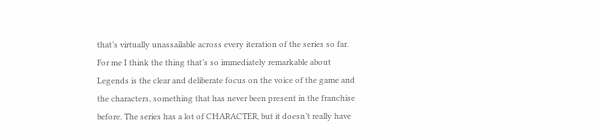that’s virtually unassailable across every iteration of the series so far. For me I think the thing that’s so immediately remarkable about Legends is the clear and deliberate focus on the voice of the game and the characters, something that has never been present in the franchise before. The series has a lot of CHARACTER, but it doesn’t really have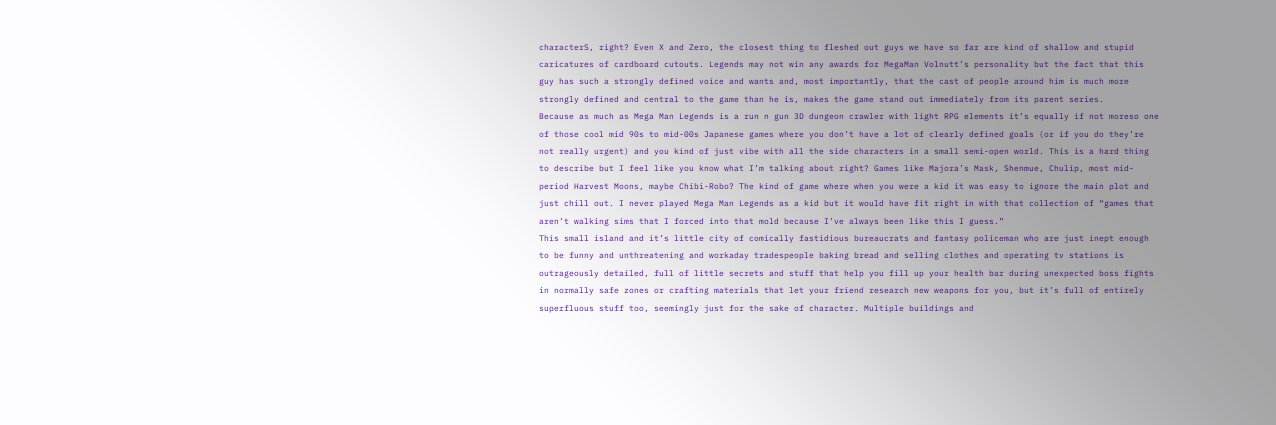characterS, right? Even X and Zero, the closest thing to fleshed out guys we have so far are kind of shallow and stupid caricatures of cardboard cutouts. Legends may not win any awards for MegaMan Volnutt’s personality but the fact that this guy has such a strongly defined voice and wants and, most importantly, that the cast of people around him is much more strongly defined and central to the game than he is, makes the game stand out immediately from its parent series.
Because as much as Mega Man Legends is a run n gun 3D dungeon crawler with light RPG elements it’s equally if not moreso one of those cool mid 90s to mid-00s Japanese games where you don’t have a lot of clearly defined goals (or if you do they’re not really urgent) and you kind of just vibe with all the side characters in a small semi-open world. This is a hard thing to describe but I feel like you know what I’m talking about right? Games like Majora’s Mask, Shenmue, Chulip, most mid-period Harvest Moons, maybe Chibi-Robo? The kind of game where when you were a kid it was easy to ignore the main plot and just chill out. I never played Mega Man Legends as a kid but it would have fit right in with that collection of “games that aren’t walking sims that I forced into that mold because I’ve always been like this I guess.”
This small island and it’s little city of comically fastidious bureaucrats and fantasy policeman who are just inept enough to be funny and unthreatening and workaday tradespeople baking bread and selling clothes and operating tv stations is outrageously detailed, full of little secrets and stuff that help you fill up your health bar during unexpected boss fights in normally safe zones or crafting materials that let your friend research new weapons for you, but it’s full of entirely superfluous stuff too, seemingly just for the sake of character. Multiple buildings and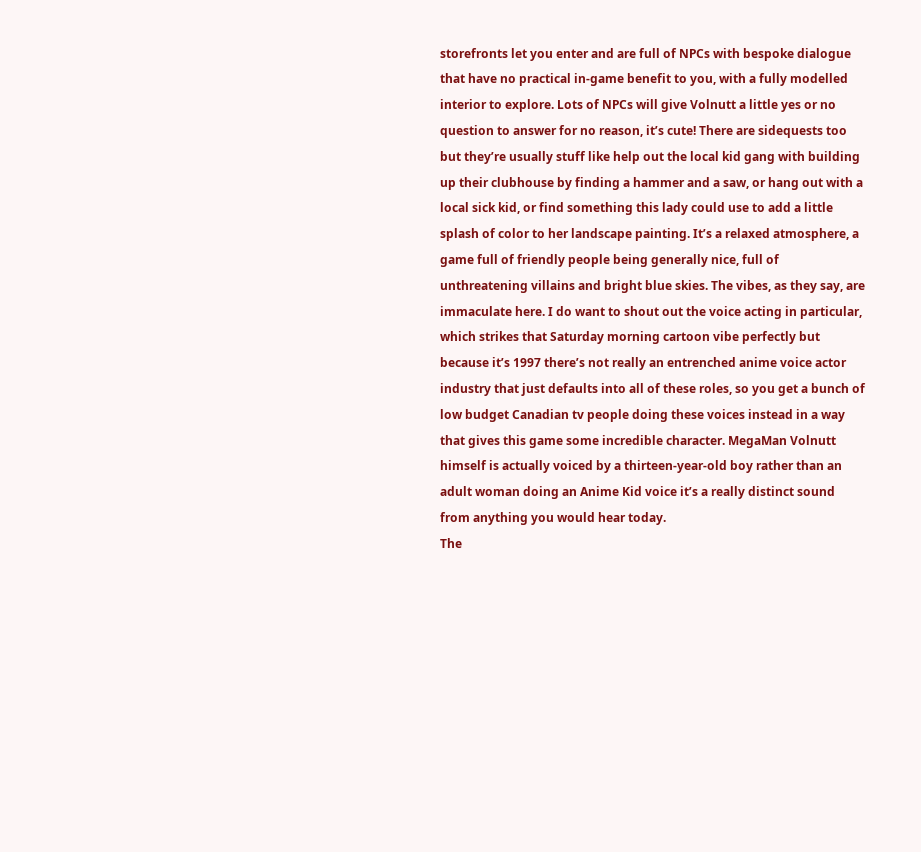storefronts let you enter and are full of NPCs with bespoke dialogue that have no practical in-game benefit to you, with a fully modelled interior to explore. Lots of NPCs will give Volnutt a little yes or no question to answer for no reason, it’s cute! There are sidequests too but they’re usually stuff like help out the local kid gang with building up their clubhouse by finding a hammer and a saw, or hang out with a local sick kid, or find something this lady could use to add a little splash of color to her landscape painting. It’s a relaxed atmosphere, a game full of friendly people being generally nice, full of unthreatening villains and bright blue skies. The vibes, as they say, are immaculate here. I do want to shout out the voice acting in particular, which strikes that Saturday morning cartoon vibe perfectly but because it’s 1997 there’s not really an entrenched anime voice actor industry that just defaults into all of these roles, so you get a bunch of low budget Canadian tv people doing these voices instead in a way that gives this game some incredible character. MegaMan Volnutt himself is actually voiced by a thirteen-year-old boy rather than an adult woman doing an Anime Kid voice it’s a really distinct sound from anything you would hear today.
The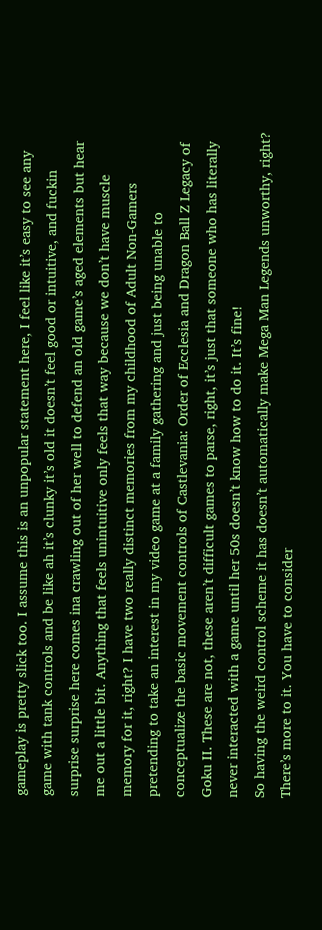gameplay is pretty slick too. I assume this is an unpopular statement here, I feel like it’s easy to see any game with tank controls and be like ah it’s clunky it’s old it doesn’t feel good or intuitive, and fuckin surprise surprise here comes ina crawling out of her well to defend an old game’s aged elements but hear me out a little bit. Anything that feels unintuitive only feels that way because we don’t have muscle memory for it, right? I have two really distinct memories from my childhood of Adult Non-Gamers pretending to take an interest in my video game at a family gathering and just being unable to conceptualize the basic movement controls of Castlevania: Order of Ecclesia and Dragon Ball Z Legacy of Goku II. These are not, these aren’t difficult games to parse, right, it’s just that someone who has literally never interacted with a game until her 50s doesn’t know how to do it. It’s fine!
So having the weird control scheme it has doesn’t automatically make Mega Man Legends unworthy, right? There’s more to it. You have to consider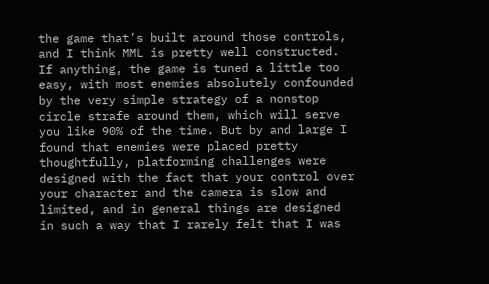the game that’s built around those controls, and I think MML is pretty well constructed. If anything, the game is tuned a little too easy, with most enemies absolutely confounded by the very simple strategy of a nonstop circle strafe around them, which will serve you like 90% of the time. But by and large I found that enemies were placed pretty thoughtfully, platforming challenges were designed with the fact that your control over your character and the camera is slow and limited, and in general things are designed in such a way that I rarely felt that I was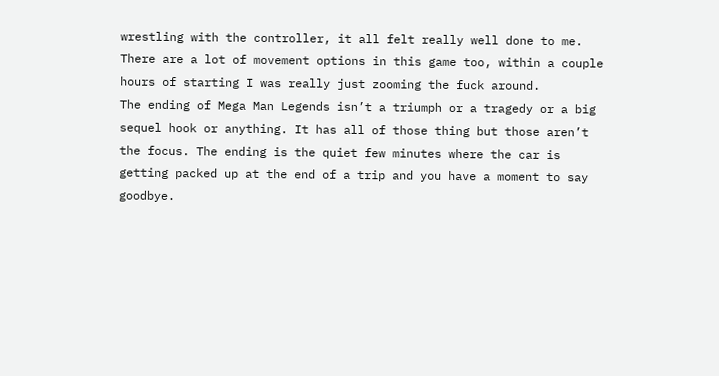wrestling with the controller, it all felt really well done to me. There are a lot of movement options in this game too, within a couple hours of starting I was really just zooming the fuck around.
The ending of Mega Man Legends isn’t a triumph or a tragedy or a big sequel hook or anything. It has all of those thing but those aren’t the focus. The ending is the quiet few minutes where the car is getting packed up at the end of a trip and you have a moment to say goodbye.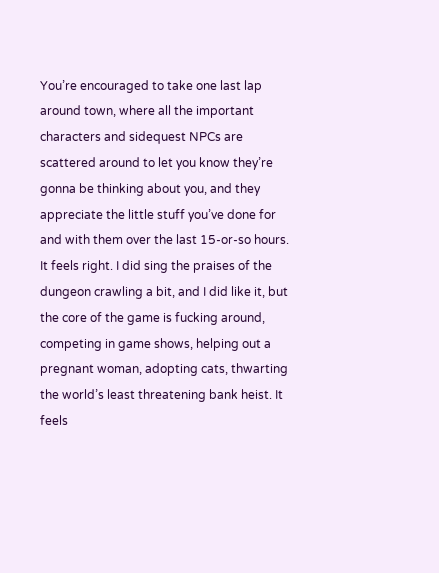You’re encouraged to take one last lap around town, where all the important characters and sidequest NPCs are scattered around to let you know they’re gonna be thinking about you, and they appreciate the little stuff you’ve done for and with them over the last 15-or-so hours. It feels right. I did sing the praises of the dungeon crawling a bit, and I did like it, but the core of the game is fucking around, competing in game shows, helping out a pregnant woman, adopting cats, thwarting the world’s least threatening bank heist. It feels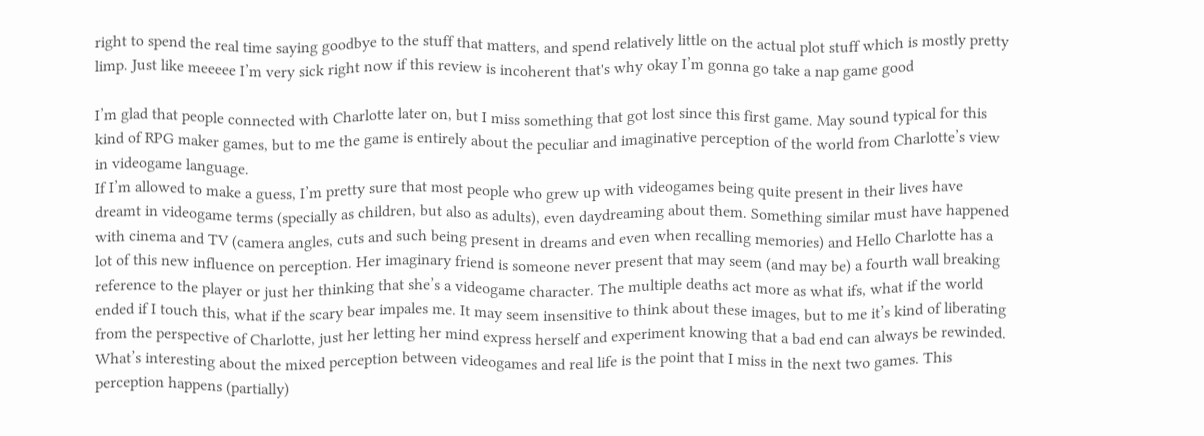right to spend the real time saying goodbye to the stuff that matters, and spend relatively little on the actual plot stuff which is mostly pretty limp. Just like meeeee I’m very sick right now if this review is incoherent that's why okay I’m gonna go take a nap game good

I’m glad that people connected with Charlotte later on, but I miss something that got lost since this first game. May sound typical for this kind of RPG maker games, but to me the game is entirely about the peculiar and imaginative perception of the world from Charlotte’s view in videogame language.
If I’m allowed to make a guess, I’m pretty sure that most people who grew up with videogames being quite present in their lives have dreamt in videogame terms (specially as children, but also as adults), even daydreaming about them. Something similar must have happened with cinema and TV (camera angles, cuts and such being present in dreams and even when recalling memories) and Hello Charlotte has a lot of this new influence on perception. Her imaginary friend is someone never present that may seem (and may be) a fourth wall breaking reference to the player or just her thinking that she’s a videogame character. The multiple deaths act more as what ifs, what if the world ended if I touch this, what if the scary bear impales me. It may seem insensitive to think about these images, but to me it’s kind of liberating from the perspective of Charlotte, just her letting her mind express herself and experiment knowing that a bad end can always be rewinded.
What’s interesting about the mixed perception between videogames and real life is the point that I miss in the next two games. This perception happens (partially)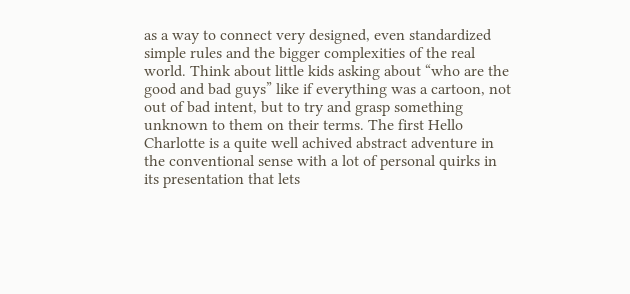as a way to connect very designed, even standardized simple rules and the bigger complexities of the real world. Think about little kids asking about “who are the good and bad guys” like if everything was a cartoon, not out of bad intent, but to try and grasp something unknown to them on their terms. The first Hello Charlotte is a quite well achived abstract adventure in the conventional sense with a lot of personal quirks in its presentation that lets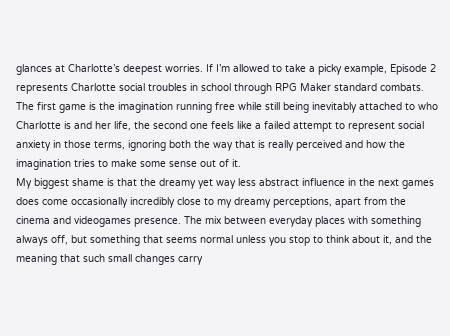glances at Charlotte’s deepest worries. If I’m allowed to take a picky example, Episode 2 represents Charlotte social troubles in school through RPG Maker standard combats. The first game is the imagination running free while still being inevitably attached to who Charlotte is and her life, the second one feels like a failed attempt to represent social anxiety in those terms, ignoring both the way that is really perceived and how the imagination tries to make some sense out of it.
My biggest shame is that the dreamy yet way less abstract influence in the next games does come occasionally incredibly close to my dreamy perceptions, apart from the cinema and videogames presence. The mix between everyday places with something always off, but something that seems normal unless you stop to think about it, and the meaning that such small changes carry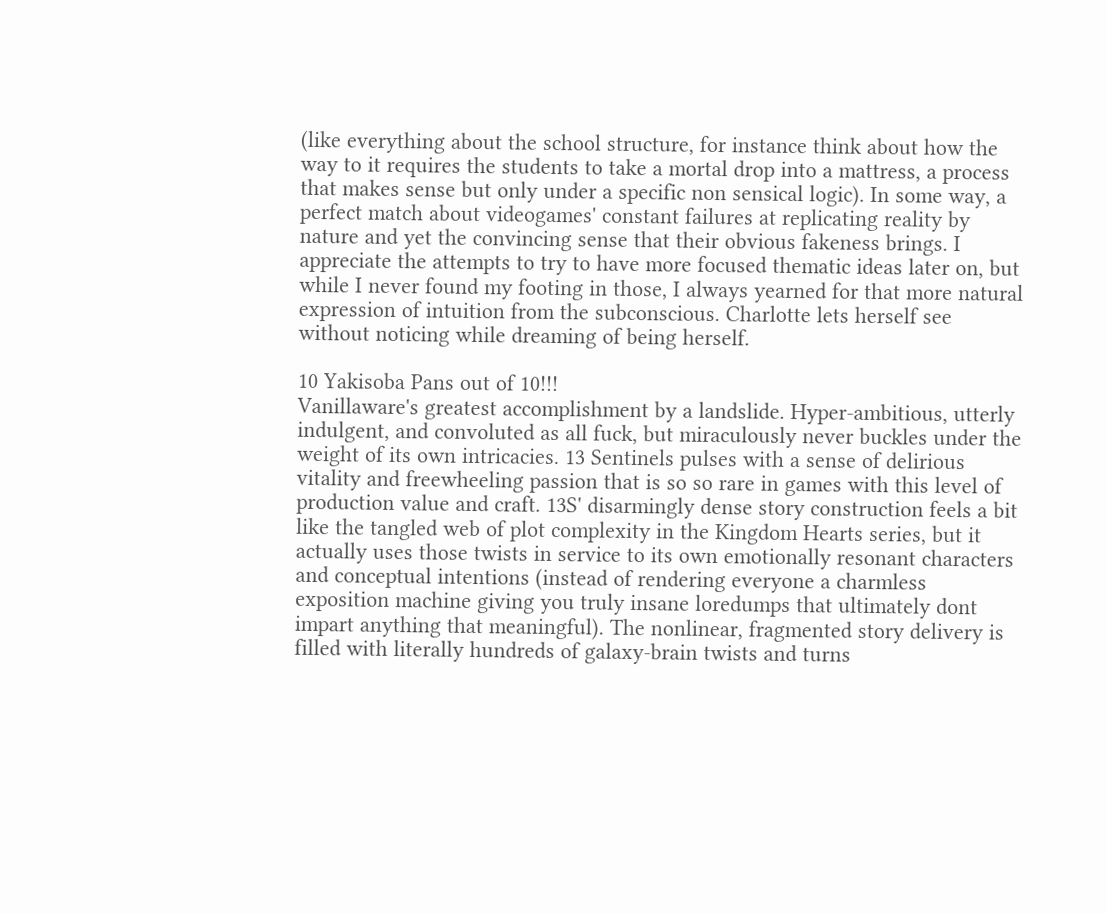(like everything about the school structure, for instance think about how the way to it requires the students to take a mortal drop into a mattress, a process that makes sense but only under a specific non sensical logic). In some way, a perfect match about videogames' constant failures at replicating reality by nature and yet the convincing sense that their obvious fakeness brings. I appreciate the attempts to try to have more focused thematic ideas later on, but while I never found my footing in those, I always yearned for that more natural expression of intuition from the subconscious. Charlotte lets herself see without noticing while dreaming of being herself.

10 Yakisoba Pans out of 10!!!
Vanillaware's greatest accomplishment by a landslide. Hyper-ambitious, utterly indulgent, and convoluted as all fuck, but miraculously never buckles under the weight of its own intricacies. 13 Sentinels pulses with a sense of delirious vitality and freewheeling passion that is so so rare in games with this level of production value and craft. 13S' disarmingly dense story construction feels a bit like the tangled web of plot complexity in the Kingdom Hearts series, but it actually uses those twists in service to its own emotionally resonant characters and conceptual intentions (instead of rendering everyone a charmless exposition machine giving you truly insane loredumps that ultimately dont impart anything that meaningful). The nonlinear, fragmented story delivery is filled with literally hundreds of galaxy-brain twists and turns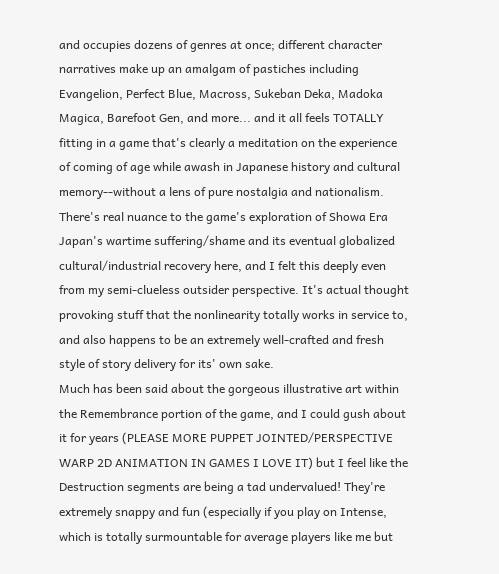and occupies dozens of genres at once; different character narratives make up an amalgam of pastiches including Evangelion, Perfect Blue, Macross, Sukeban Deka, Madoka Magica, Barefoot Gen, and more... and it all feels TOTALLY fitting in a game that's clearly a meditation on the experience of coming of age while awash in Japanese history and cultural memory--without a lens of pure nostalgia and nationalism. There's real nuance to the game's exploration of Showa Era Japan's wartime suffering/shame and its eventual globalized cultural/industrial recovery here, and I felt this deeply even from my semi-clueless outsider perspective. It's actual thought provoking stuff that the nonlinearity totally works in service to, and also happens to be an extremely well-crafted and fresh style of story delivery for its' own sake.
Much has been said about the gorgeous illustrative art within the Remembrance portion of the game, and I could gush about it for years (PLEASE MORE PUPPET JOINTED/PERSPECTIVE WARP 2D ANIMATION IN GAMES I LOVE IT) but I feel like the Destruction segments are being a tad undervalued! They're extremely snappy and fun (especially if you play on Intense, which is totally surmountable for average players like me but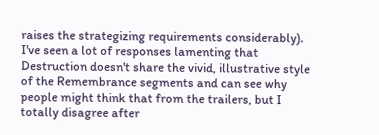raises the strategizing requirements considerably). I've seen a lot of responses lamenting that Destruction doesn't share the vivid, illustrative style of the Remembrance segments and can see why people might think that from the trailers, but I totally disagree after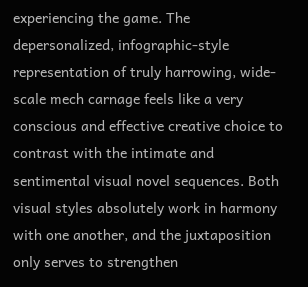experiencing the game. The depersonalized, infographic-style representation of truly harrowing, wide-scale mech carnage feels like a very conscious and effective creative choice to contrast with the intimate and sentimental visual novel sequences. Both visual styles absolutely work in harmony with one another, and the juxtaposition only serves to strengthen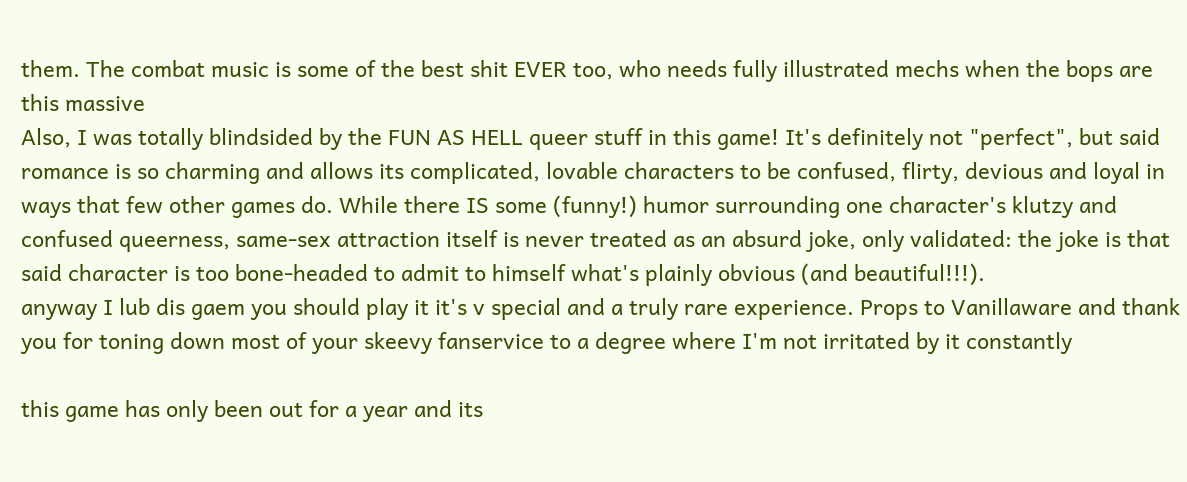them. The combat music is some of the best shit EVER too, who needs fully illustrated mechs when the bops are this massive
Also, I was totally blindsided by the FUN AS HELL queer stuff in this game! It's definitely not "perfect", but said romance is so charming and allows its complicated, lovable characters to be confused, flirty, devious and loyal in ways that few other games do. While there IS some (funny!) humor surrounding one character's klutzy and confused queerness, same-sex attraction itself is never treated as an absurd joke, only validated: the joke is that said character is too bone-headed to admit to himself what's plainly obvious (and beautiful!!!).
anyway I lub dis gaem you should play it it's v special and a truly rare experience. Props to Vanillaware and thank you for toning down most of your skeevy fanservice to a degree where I'm not irritated by it constantly

this game has only been out for a year and its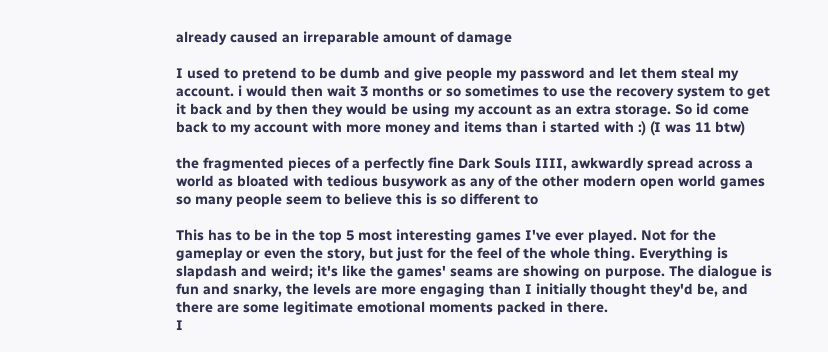already caused an irreparable amount of damage

I used to pretend to be dumb and give people my password and let them steal my account. i would then wait 3 months or so sometimes to use the recovery system to get it back and by then they would be using my account as an extra storage. So id come back to my account with more money and items than i started with :) (I was 11 btw)

the fragmented pieces of a perfectly fine Dark Souls IIII, awkwardly spread across a world as bloated with tedious busywork as any of the other modern open world games so many people seem to believe this is so different to

This has to be in the top 5 most interesting games I've ever played. Not for the gameplay or even the story, but just for the feel of the whole thing. Everything is slapdash and weird; it's like the games' seams are showing on purpose. The dialogue is fun and snarky, the levels are more engaging than I initially thought they'd be, and there are some legitimate emotional moments packed in there.
I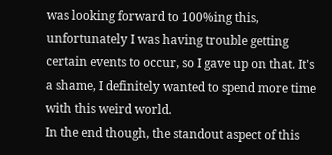was looking forward to 100%ing this, unfortunately I was having trouble getting certain events to occur, so I gave up on that. It's a shame, I definitely wanted to spend more time with this weird world.
In the end though, the standout aspect of this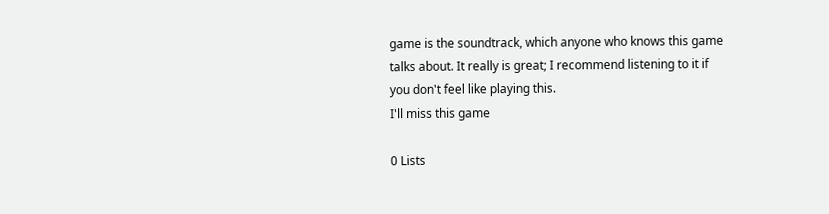game is the soundtrack, which anyone who knows this game talks about. It really is great; I recommend listening to it if you don't feel like playing this.
I'll miss this game

0 Lists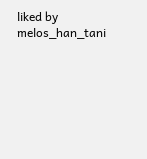liked by melos_han_tani